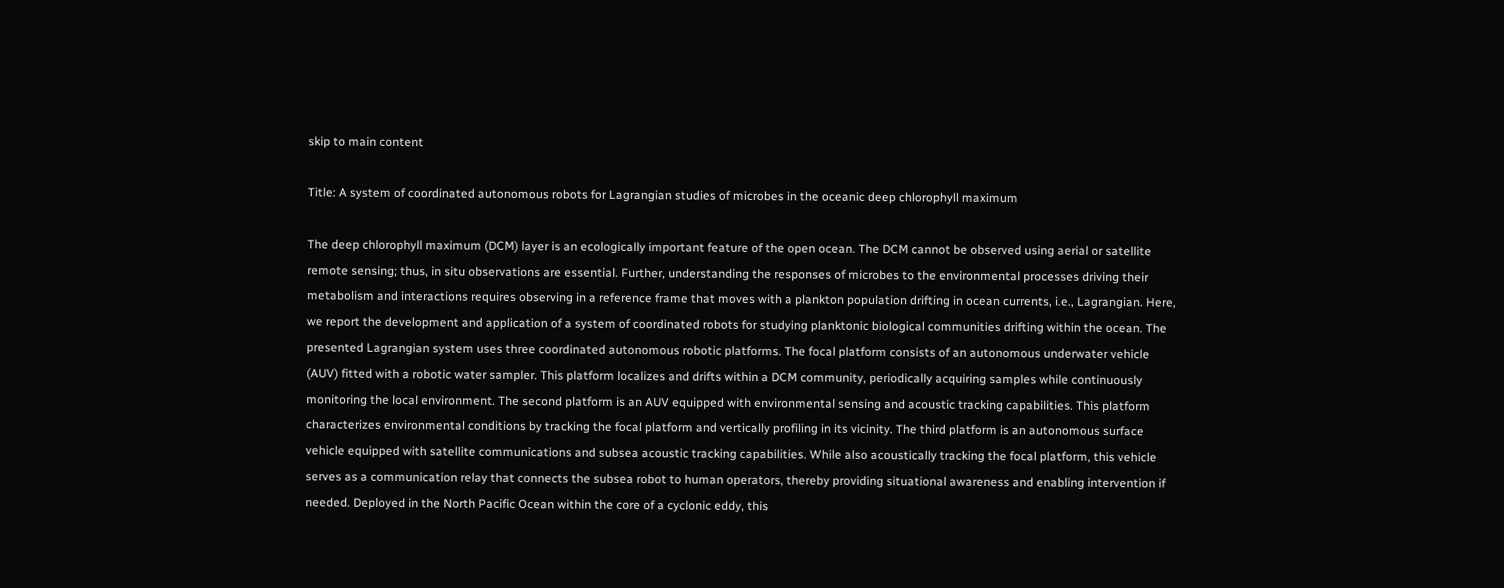skip to main content

Title: A system of coordinated autonomous robots for Lagrangian studies of microbes in the oceanic deep chlorophyll maximum

The deep chlorophyll maximum (DCM) layer is an ecologically important feature of the open ocean. The DCM cannot be observed using aerial or satellite remote sensing; thus, in situ observations are essential. Further, understanding the responses of microbes to the environmental processes driving their metabolism and interactions requires observing in a reference frame that moves with a plankton population drifting in ocean currents, i.e., Lagrangian. Here, we report the development and application of a system of coordinated robots for studying planktonic biological communities drifting within the ocean. The presented Lagrangian system uses three coordinated autonomous robotic platforms. The focal platform consists of an autonomous underwater vehicle (AUV) fitted with a robotic water sampler. This platform localizes and drifts within a DCM community, periodically acquiring samples while continuously monitoring the local environment. The second platform is an AUV equipped with environmental sensing and acoustic tracking capabilities. This platform characterizes environmental conditions by tracking the focal platform and vertically profiling in its vicinity. The third platform is an autonomous surface vehicle equipped with satellite communications and subsea acoustic tracking capabilities. While also acoustically tracking the focal platform, this vehicle serves as a communication relay that connects the subsea robot to human operators, thereby providing situational awareness and enabling intervention if needed. Deployed in the North Pacific Ocean within the core of a cyclonic eddy, this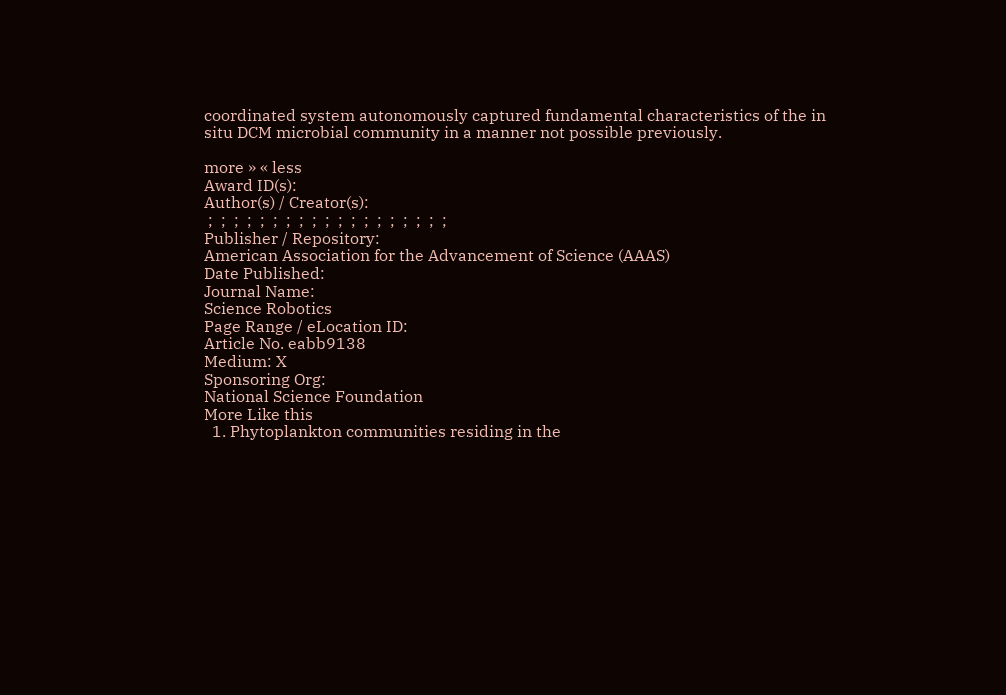coordinated system autonomously captured fundamental characteristics of the in situ DCM microbial community in a manner not possible previously.

more » « less
Award ID(s):
Author(s) / Creator(s):
 ;  ;  ;  ;  ;  ;  ;  ;  ;  ;  ;  ;  ;  ;  ;  ;  ;  ;  ;
Publisher / Repository:
American Association for the Advancement of Science (AAAS)
Date Published:
Journal Name:
Science Robotics
Page Range / eLocation ID:
Article No. eabb9138
Medium: X
Sponsoring Org:
National Science Foundation
More Like this
  1. Phytoplankton communities residing in the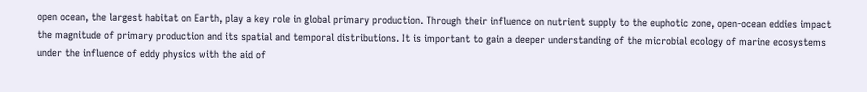open ocean, the largest habitat on Earth, play a key role in global primary production. Through their influence on nutrient supply to the euphotic zone, open-ocean eddies impact the magnitude of primary production and its spatial and temporal distributions. It is important to gain a deeper understanding of the microbial ecology of marine ecosystems under the influence of eddy physics with the aid of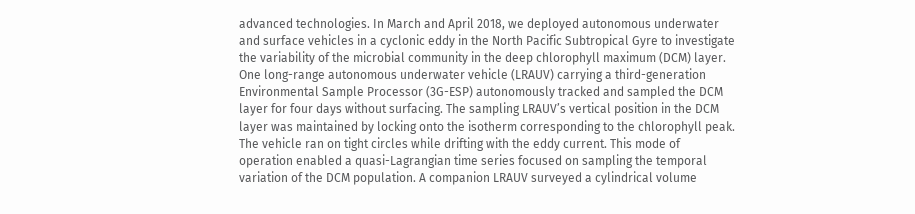advanced technologies. In March and April 2018, we deployed autonomous underwater and surface vehicles in a cyclonic eddy in the North Pacific Subtropical Gyre to investigate the variability of the microbial community in the deep chlorophyll maximum (DCM) layer. One long-range autonomous underwater vehicle (LRAUV) carrying a third-generation Environmental Sample Processor (3G-ESP) autonomously tracked and sampled the DCM layer for four days without surfacing. The sampling LRAUV’s vertical position in the DCM layer was maintained by locking onto the isotherm corresponding to the chlorophyll peak. The vehicle ran on tight circles while drifting with the eddy current. This mode of operation enabled a quasi-Lagrangian time series focused on sampling the temporal variation of the DCM population. A companion LRAUV surveyed a cylindrical volume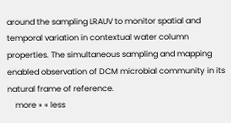around the sampling LRAUV to monitor spatial and temporal variation in contextual water column properties. The simultaneous sampling and mapping enabled observation of DCM microbial community in its natural frame of reference.
    more » « less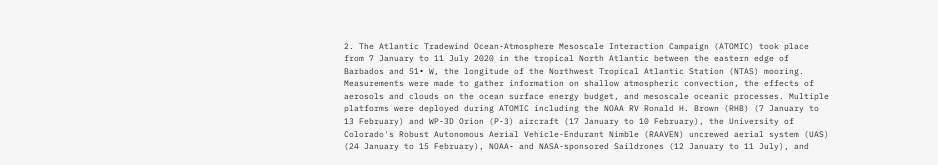2. The Atlantic Tradewind Ocean-Atmosphere Mesoscale Interaction Campaign (ATOMIC) took place from 7 January to 11 July 2020 in the tropical North Atlantic between the eastern edge of Barbados and 51∘ W, the longitude of the Northwest Tropical Atlantic Station (NTAS) mooring. Measurements were made to gather information on shallow atmospheric convection, the effects of aerosols and clouds on the ocean surface energy budget, and mesoscale oceanic processes. Multiple platforms were deployed during ATOMIC including the NOAA RV Ronald H. Brown (RHB) (7 January to 13 February) and WP-3D Orion (P-3) aircraft (17 January to 10 February), the University of Colorado's Robust Autonomous Aerial Vehicle-Endurant Nimble (RAAVEN) uncrewed aerial system (UAS) (24 January to 15 February), NOAA- and NASA-sponsored Saildrones (12 January to 11 July), and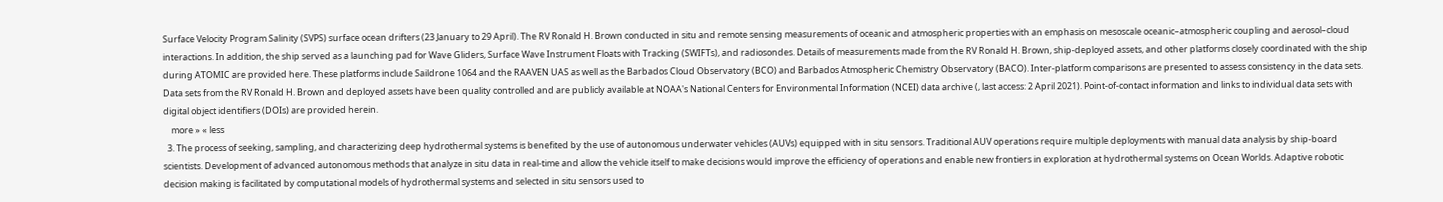Surface Velocity Program Salinity (SVPS) surface ocean drifters (23 January to 29 April). The RV Ronald H. Brown conducted in situ and remote sensing measurements of oceanic and atmospheric properties with an emphasis on mesoscale oceanic–atmospheric coupling and aerosol–cloud interactions. In addition, the ship served as a launching pad for Wave Gliders, Surface Wave Instrument Floats with Tracking (SWIFTs), and radiosondes. Details of measurements made from the RV Ronald H. Brown, ship-deployed assets, and other platforms closely coordinated with the ship during ATOMIC are provided here. These platforms include Saildrone 1064 and the RAAVEN UAS as well as the Barbados Cloud Observatory (BCO) and Barbados Atmospheric Chemistry Observatory (BACO). Inter-platform comparisons are presented to assess consistency in the data sets. Data sets from the RV Ronald H. Brown and deployed assets have been quality controlled and are publicly available at NOAA's National Centers for Environmental Information (NCEI) data archive (, last access: 2 April 2021). Point-of-contact information and links to individual data sets with digital object identifiers (DOIs) are provided herein.
    more » « less
  3. The process of seeking, sampling, and characterizing deep hydrothermal systems is benefited by the use of autonomous underwater vehicles (AUVs) equipped with in situ sensors. Traditional AUV operations require multiple deployments with manual data analysis by ship-board scientists. Development of advanced autonomous methods that analyze in situ data in real-time and allow the vehicle itself to make decisions would improve the efficiency of operations and enable new frontiers in exploration at hydrothermal systems on Ocean Worlds. Adaptive robotic decision making is facilitated by computational models of hydrothermal systems and selected in situ sensors used to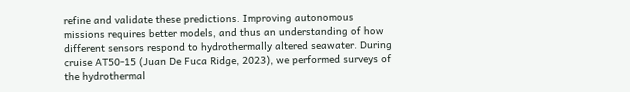refine and validate these predictions. Improving autonomous missions requires better models, and thus an understanding of how different sensors respond to hydrothermally altered seawater. During cruise AT50-15 (Juan De Fuca Ridge, 2023), we performed surveys of the hydrothermal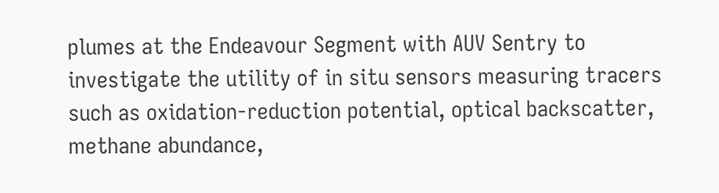plumes at the Endeavour Segment with AUV Sentry to investigate the utility of in situ sensors measuring tracers such as oxidation-reduction potential, optical backscatter, methane abundance,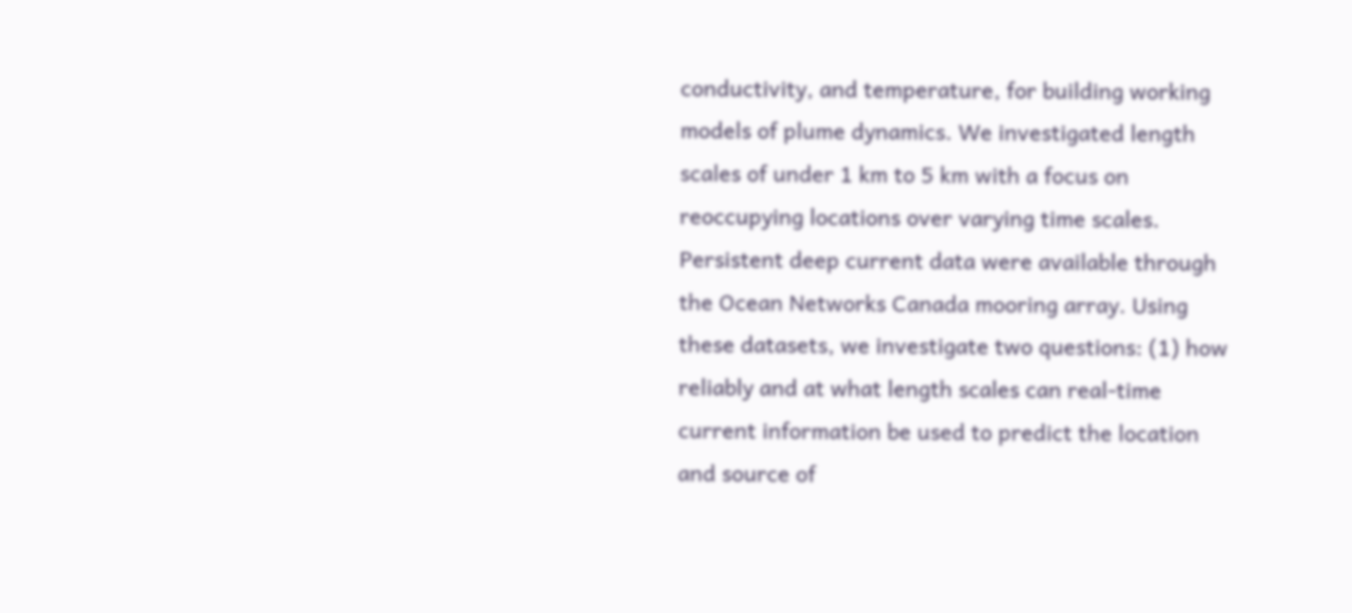conductivity, and temperature, for building working models of plume dynamics. We investigated length scales of under 1 km to 5 km with a focus on reoccupying locations over varying time scales. Persistent deep current data were available through the Ocean Networks Canada mooring array. Using these datasets, we investigate two questions: (1) how reliably and at what length scales can real-time current information be used to predict the location and source of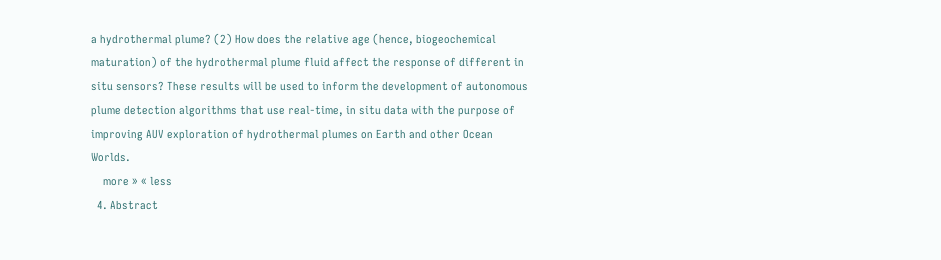a hydrothermal plume? (2) How does the relative age (hence, biogeochemical maturation) of the hydrothermal plume fluid affect the response of different in situ sensors? These results will be used to inform the development of autonomous plume detection algorithms that use real-time, in situ data with the purpose of improving AUV exploration of hydrothermal plumes on Earth and other Ocean Worlds.
    more » « less
  4. Abstract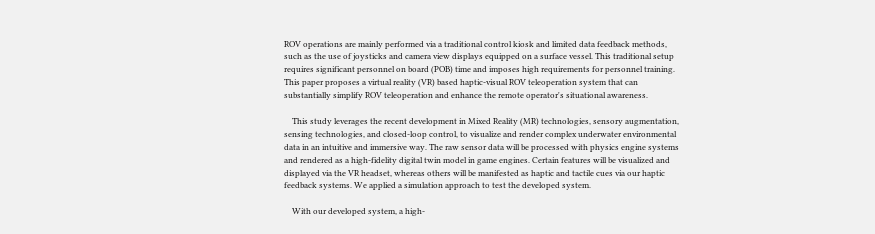ROV operations are mainly performed via a traditional control kiosk and limited data feedback methods, such as the use of joysticks and camera view displays equipped on a surface vessel. This traditional setup requires significant personnel on board (POB) time and imposes high requirements for personnel training. This paper proposes a virtual reality (VR) based haptic-visual ROV teleoperation system that can substantially simplify ROV teleoperation and enhance the remote operator's situational awareness.

    This study leverages the recent development in Mixed Reality (MR) technologies, sensory augmentation, sensing technologies, and closed-loop control, to visualize and render complex underwater environmental data in an intuitive and immersive way. The raw sensor data will be processed with physics engine systems and rendered as a high-fidelity digital twin model in game engines. Certain features will be visualized and displayed via the VR headset, whereas others will be manifested as haptic and tactile cues via our haptic feedback systems. We applied a simulation approach to test the developed system.

    With our developed system, a high-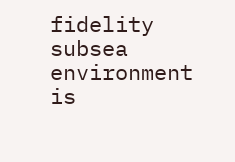fidelity subsea environment is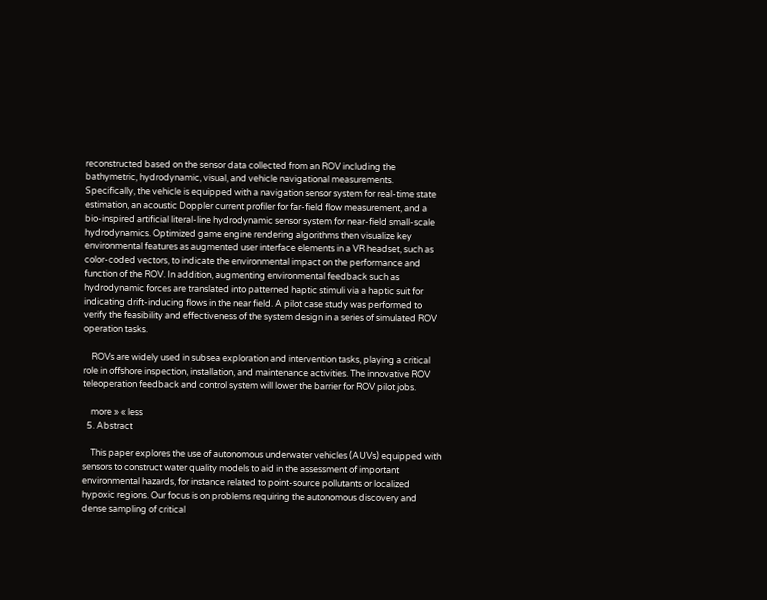reconstructed based on the sensor data collected from an ROV including the bathymetric, hydrodynamic, visual, and vehicle navigational measurements. Specifically, the vehicle is equipped with a navigation sensor system for real-time state estimation, an acoustic Doppler current profiler for far-field flow measurement, and a bio-inspired artificial literal-line hydrodynamic sensor system for near-field small-scale hydrodynamics. Optimized game engine rendering algorithms then visualize key environmental features as augmented user interface elements in a VR headset, such as color-coded vectors, to indicate the environmental impact on the performance and function of the ROV. In addition, augmenting environmental feedback such as hydrodynamic forces are translated into patterned haptic stimuli via a haptic suit for indicating drift-inducing flows in the near field. A pilot case study was performed to verify the feasibility and effectiveness of the system design in a series of simulated ROV operation tasks.

    ROVs are widely used in subsea exploration and intervention tasks, playing a critical role in offshore inspection, installation, and maintenance activities. The innovative ROV teleoperation feedback and control system will lower the barrier for ROV pilot jobs.

    more » « less
  5. Abstract

    This paper explores the use of autonomous underwater vehicles (AUVs) equipped with sensors to construct water quality models to aid in the assessment of important environmental hazards, for instance related to point‐source pollutants or localized hypoxic regions. Our focus is on problems requiring the autonomous discovery and dense sampling of critical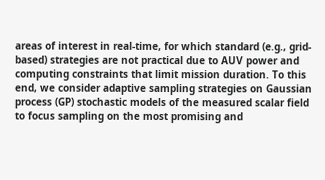areas of interest in real‐time, for which standard (e.g., grid‐based) strategies are not practical due to AUV power and computing constraints that limit mission duration. To this end, we consider adaptive sampling strategies on Gaussian process (GP) stochastic models of the measured scalar field to focus sampling on the most promising and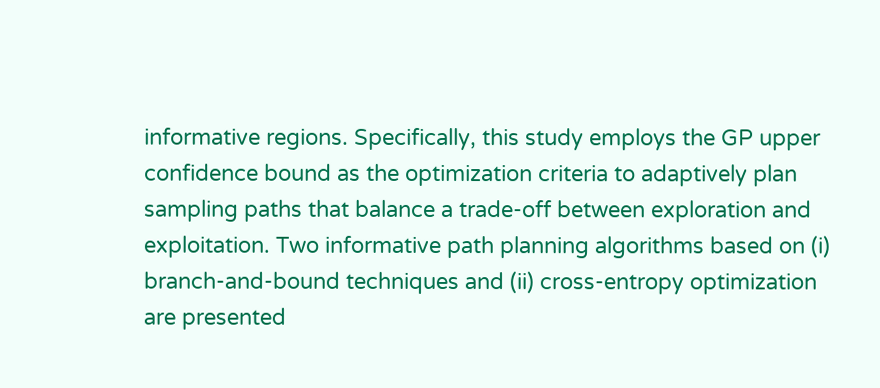informative regions. Specifically, this study employs the GP upper confidence bound as the optimization criteria to adaptively plan sampling paths that balance a trade‐off between exploration and exploitation. Two informative path planning algorithms based on (i) branch‐and‐bound techniques and (ii) cross‐entropy optimization are presented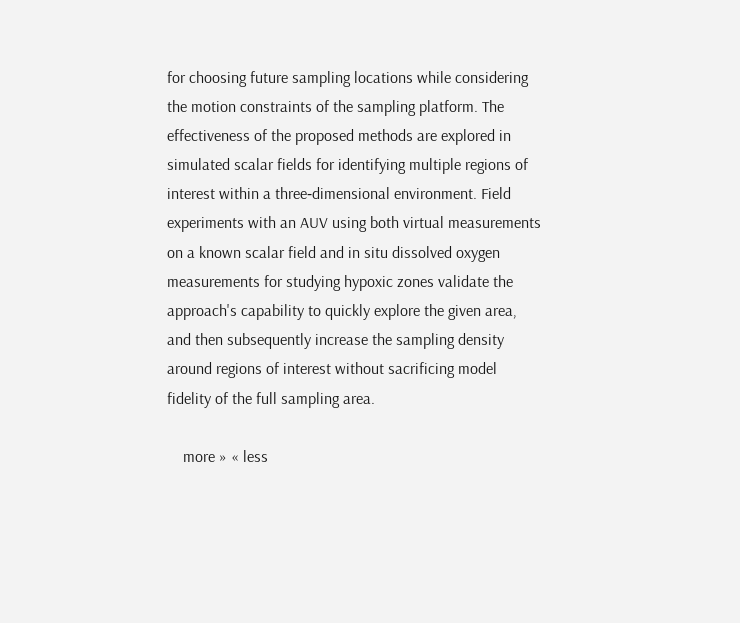for choosing future sampling locations while considering the motion constraints of the sampling platform. The effectiveness of the proposed methods are explored in simulated scalar fields for identifying multiple regions of interest within a three‐dimensional environment. Field experiments with an AUV using both virtual measurements on a known scalar field and in situ dissolved oxygen measurements for studying hypoxic zones validate the approach's capability to quickly explore the given area, and then subsequently increase the sampling density around regions of interest without sacrificing model fidelity of the full sampling area.

    more » « less